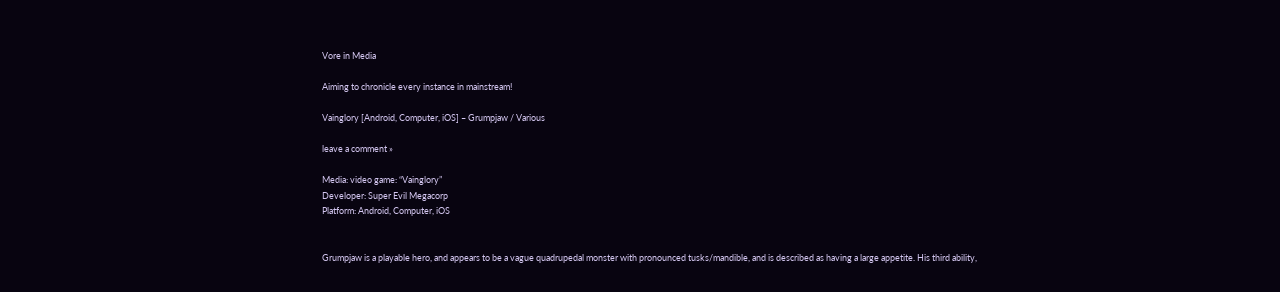Vore in Media

Aiming to chronicle every instance in mainstream!

Vainglory [Android, Computer, iOS] – Grumpjaw / Various

leave a comment »

Media: video game: “Vainglory”
Developer: Super Evil Megacorp
Platform: Android, Computer, iOS


Grumpjaw is a playable hero, and appears to be a vague quadrupedal monster with pronounced tusks/mandible, and is described as having a large appetite. His third ability,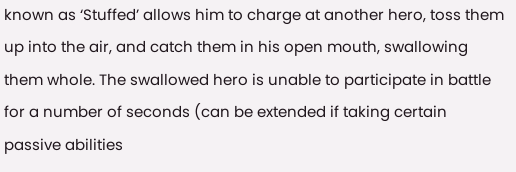known as ‘Stuffed’ allows him to charge at another hero, toss them up into the air, and catch them in his open mouth, swallowing them whole. The swallowed hero is unable to participate in battle for a number of seconds (can be extended if taking certain passive abilities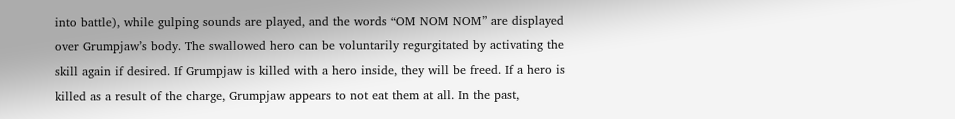into battle), while gulping sounds are played, and the words “OM NOM NOM” are displayed over Grumpjaw’s body. The swallowed hero can be voluntarily regurgitated by activating the skill again if desired. If Grumpjaw is killed with a hero inside, they will be freed. If a hero is killed as a result of the charge, Grumpjaw appears to not eat them at all. In the past,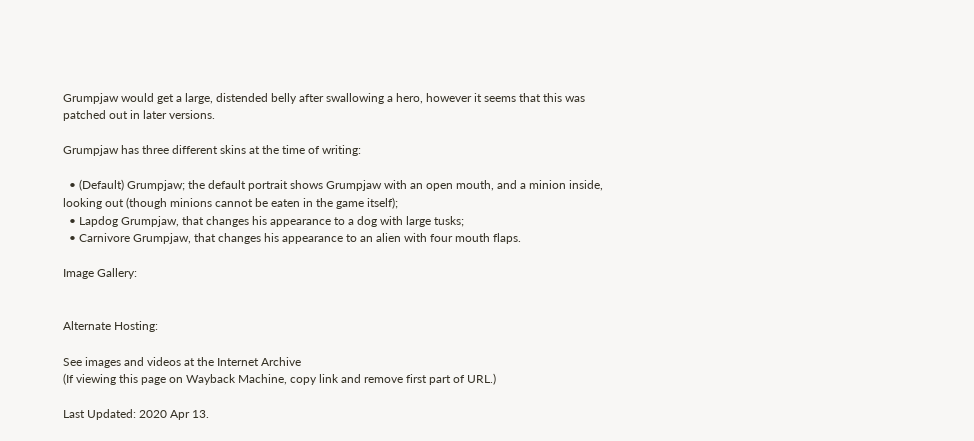Grumpjaw would get a large, distended belly after swallowing a hero, however it seems that this was patched out in later versions.

Grumpjaw has three different skins at the time of writing:

  • (Default) Grumpjaw; the default portrait shows Grumpjaw with an open mouth, and a minion inside, looking out (though minions cannot be eaten in the game itself);
  • Lapdog Grumpjaw, that changes his appearance to a dog with large tusks;
  • Carnivore Grumpjaw, that changes his appearance to an alien with four mouth flaps.

Image Gallery:


Alternate Hosting:

See images and videos at the Internet Archive
(If viewing this page on Wayback Machine, copy link and remove first part of URL.)

Last Updated: 2020 Apr 13.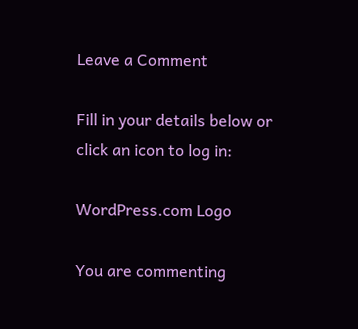Leave a Comment

Fill in your details below or click an icon to log in:

WordPress.com Logo

You are commenting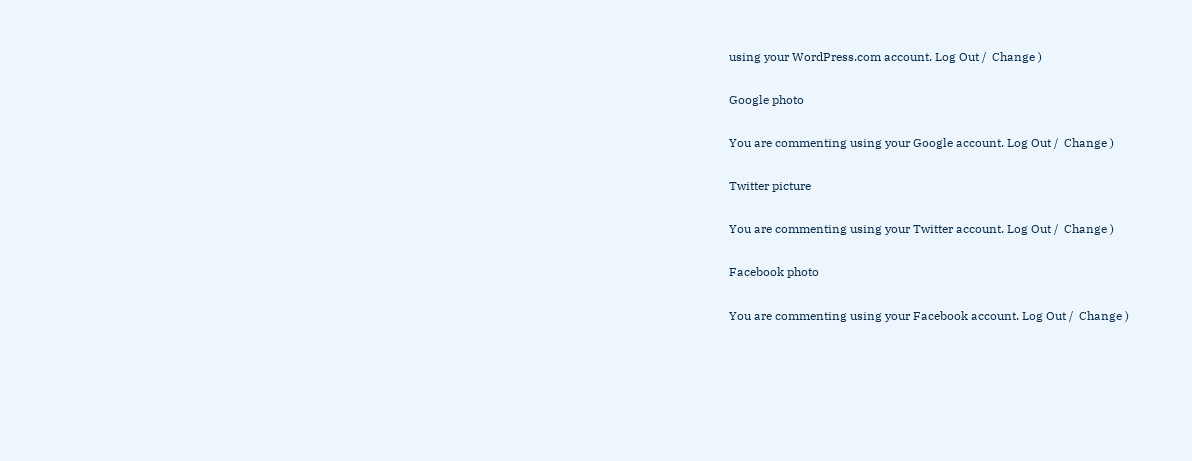using your WordPress.com account. Log Out /  Change )

Google photo

You are commenting using your Google account. Log Out /  Change )

Twitter picture

You are commenting using your Twitter account. Log Out /  Change )

Facebook photo

You are commenting using your Facebook account. Log Out /  Change )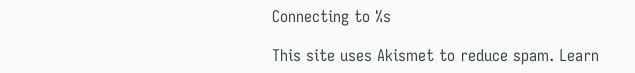Connecting to %s

This site uses Akismet to reduce spam. Learn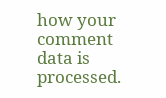how your comment data is processed.